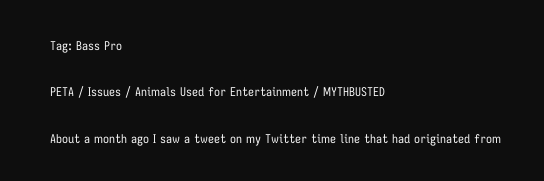Tag: Bass Pro

PETA / Issues / Animals Used for Entertainment / MYTHBUSTED

About a month ago I saw a tweet on my Twitter time line that had originated from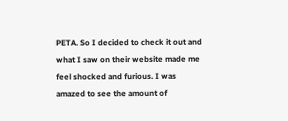PETA. So I decided to check it out and what I saw on their website made me feel shocked and furious. I was amazed to see the amount of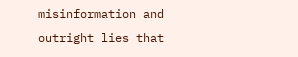misinformation and outright lies that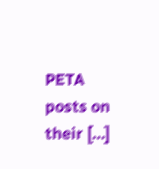PETA posts on their […]